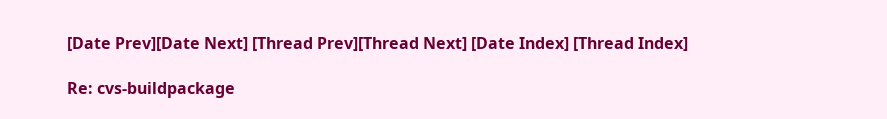[Date Prev][Date Next] [Thread Prev][Thread Next] [Date Index] [Thread Index]

Re: cvs-buildpackage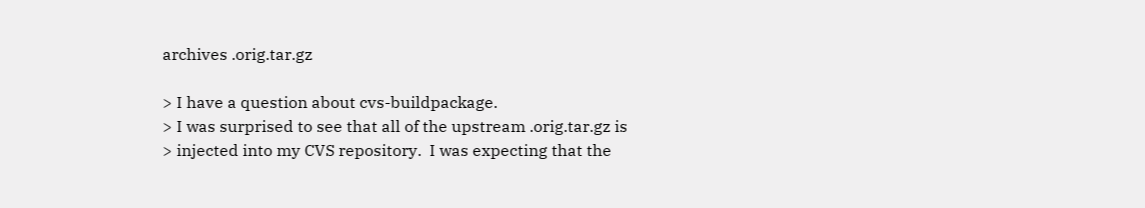archives .orig.tar.gz

> I have a question about cvs-buildpackage.
> I was surprised to see that all of the upstream .orig.tar.gz is
> injected into my CVS repository.  I was expecting that the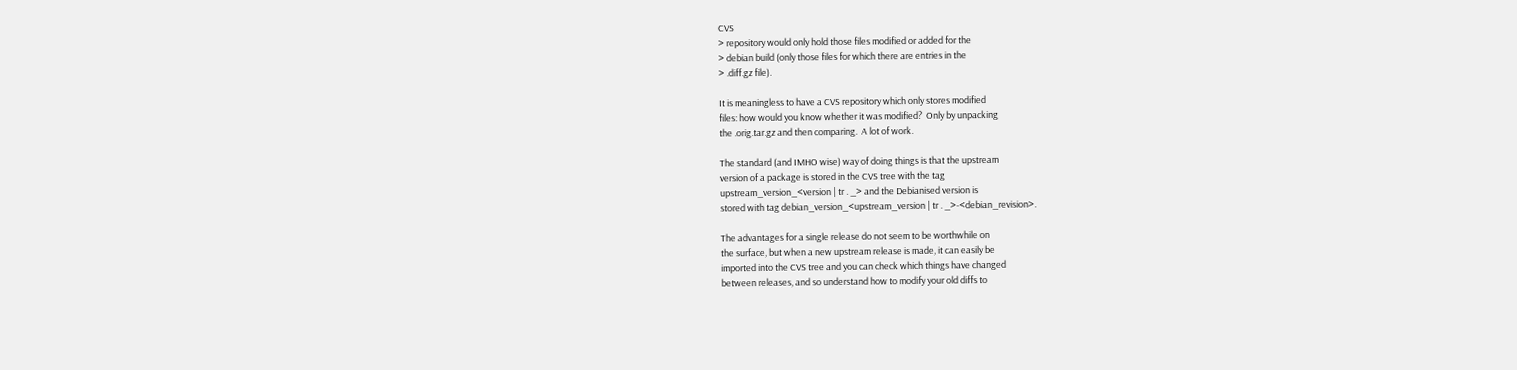CVS
> repository would only hold those files modified or added for the
> debian build (only those files for which there are entries in the
> .diff.gz file).

It is meaningless to have a CVS repository which only stores modified
files: how would you know whether it was modified?  Only by unpacking
the .orig.tar.gz and then comparing.  A lot of work.

The standard (and IMHO wise) way of doing things is that the upstream
version of a package is stored in the CVS tree with the tag
upstream_version_<version | tr . _> and the Debianised version is
stored with tag debian_version_<upstream_version | tr . _>-<debian_revision>.

The advantages for a single release do not seem to be worthwhile on
the surface, but when a new upstream release is made, it can easily be
imported into the CVS tree and you can check which things have changed
between releases, and so understand how to modify your old diffs to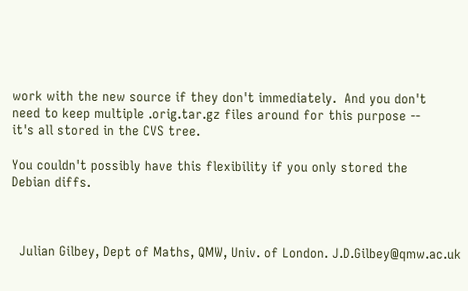work with the new source if they don't immediately.  And you don't
need to keep multiple .orig.tar.gz files around for this purpose --
it's all stored in the CVS tree.

You couldn't possibly have this flexibility if you only stored the
Debian diffs.



  Julian Gilbey, Dept of Maths, QMW, Univ. of London. J.D.Gilbey@qmw.ac.uk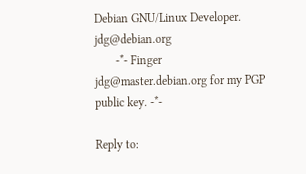Debian GNU/Linux Developer.  jdg@debian.org
       -*- Finger jdg@master.debian.org for my PGP public key. -*-

Reply to: